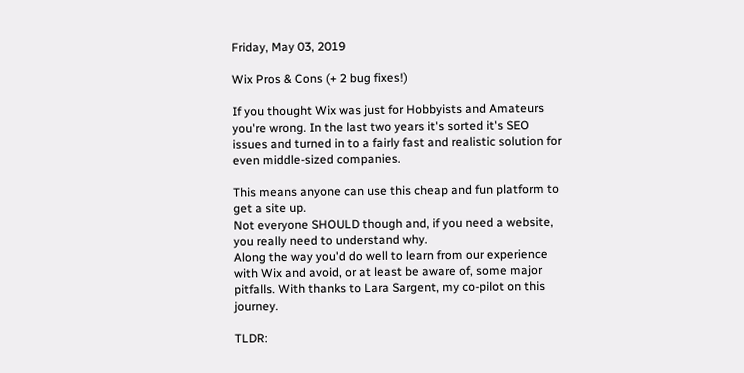Friday, May 03, 2019

Wix Pros & Cons (+ 2 bug fixes!)

If you thought Wix was just for Hobbyists and Amateurs you're wrong. In the last two years it's sorted it's SEO issues and turned in to a fairly fast and realistic solution for even middle-sized companies.

This means anyone can use this cheap and fun platform to get a site up.
Not everyone SHOULD though and, if you need a website, you really need to understand why.
Along the way you'd do well to learn from our experience with Wix and avoid, or at least be aware of, some major pitfalls. With thanks to Lara Sargent, my co-pilot on this journey.

TLDR: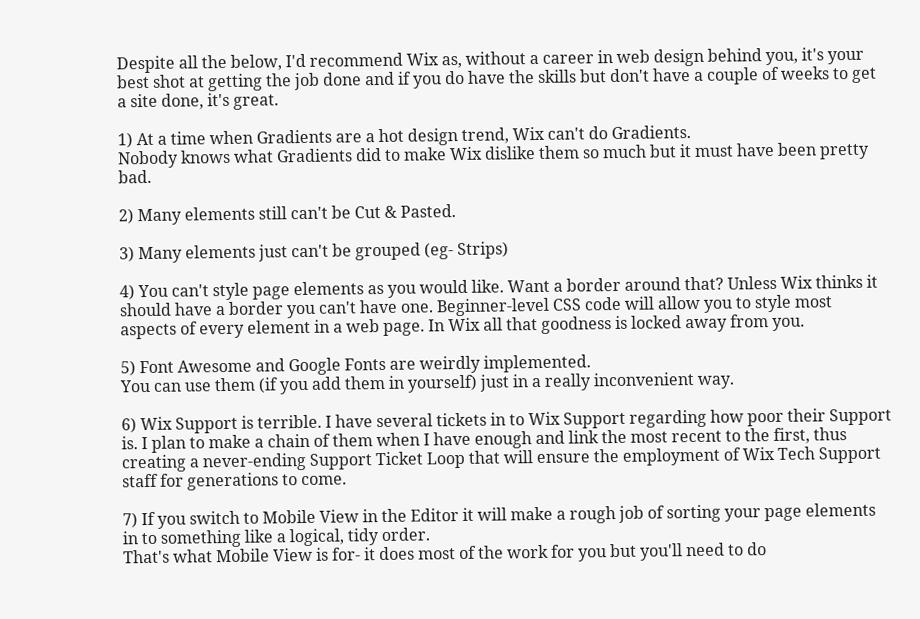Despite all the below, I'd recommend Wix as, without a career in web design behind you, it's your best shot at getting the job done and if you do have the skills but don't have a couple of weeks to get a site done, it's great.

1) At a time when Gradients are a hot design trend, Wix can't do Gradients.
Nobody knows what Gradients did to make Wix dislike them so much but it must have been pretty bad.

2) Many elements still can't be Cut & Pasted.

3) Many elements just can't be grouped (eg- Strips)

4) You can't style page elements as you would like. Want a border around that? Unless Wix thinks it should have a border you can't have one. Beginner-level CSS code will allow you to style most aspects of every element in a web page. In Wix all that goodness is locked away from you.

5) Font Awesome and Google Fonts are weirdly implemented.
You can use them (if you add them in yourself) just in a really inconvenient way.

6) Wix Support is terrible. I have several tickets in to Wix Support regarding how poor their Support is. I plan to make a chain of them when I have enough and link the most recent to the first, thus creating a never-ending Support Ticket Loop that will ensure the employment of Wix Tech Support staff for generations to come.

7) If you switch to Mobile View in the Editor it will make a rough job of sorting your page elements in to something like a logical, tidy order.
That's what Mobile View is for- it does most of the work for you but you'll need to do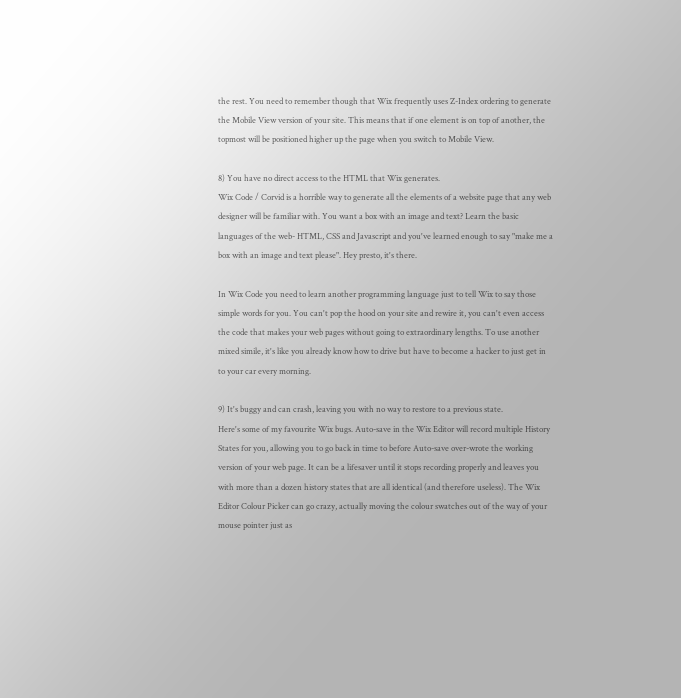the rest. You need to remember though that Wix frequently uses Z-Index ordering to generate the Mobile View version of your site. This means that if one element is on top of another, the topmost will be positioned higher up the page when you switch to Mobile View.

8) You have no direct access to the HTML that Wix generates.
Wix Code / Corvid is a horrible way to generate all the elements of a website page that any web designer will be familiar with. You want a box with an image and text? Learn the basic languages of the web- HTML, CSS and Javascript and you've learned enough to say "make me a box with an image and text please". Hey presto, it's there.

In Wix Code you need to learn another programming language just to tell Wix to say those simple words for you. You can't pop the hood on your site and rewire it, you can't even access the code that makes your web pages without going to extraordinary lengths. To use another mixed simile, it's like you already know how to drive but have to become a hacker to just get in to your car every morning.

9) It's buggy and can crash, leaving you with no way to restore to a previous state.
Here's some of my favourite Wix bugs. Auto-save in the Wix Editor will record multiple History States for you, allowing you to go back in time to before Auto-save over-wrote the working version of your web page. It can be a lifesaver until it stops recording properly and leaves you with more than a dozen history states that are all identical (and therefore useless). The Wix Editor Colour Picker can go crazy, actually moving the colour swatches out of the way of your mouse pointer just as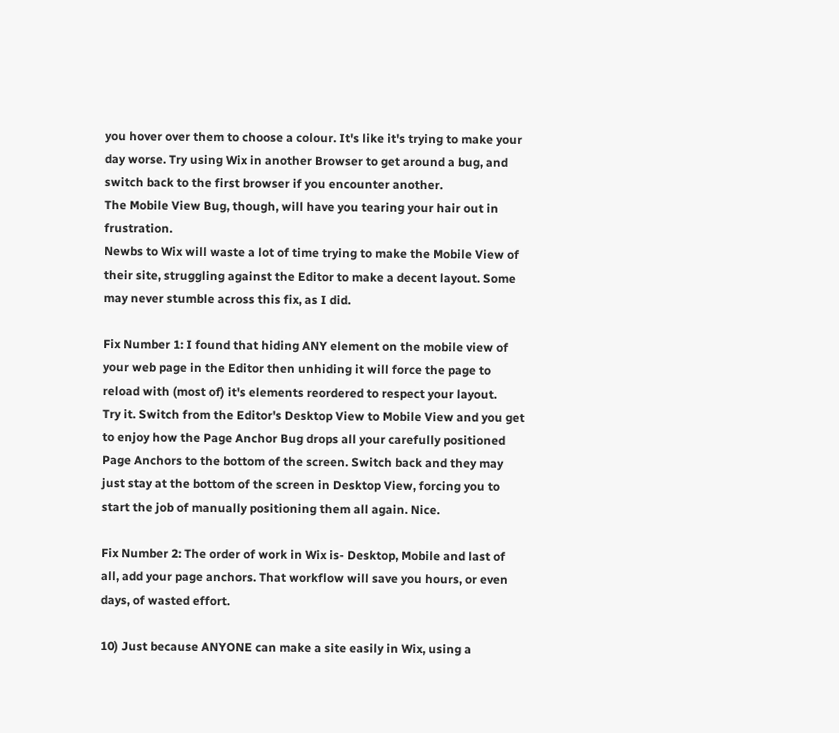you hover over them to choose a colour. It's like it's trying to make your day worse. Try using Wix in another Browser to get around a bug, and switch back to the first browser if you encounter another.
The Mobile View Bug, though, will have you tearing your hair out in frustration.
Newbs to Wix will waste a lot of time trying to make the Mobile View of their site, struggling against the Editor to make a decent layout. Some may never stumble across this fix, as I did.

Fix Number 1: I found that hiding ANY element on the mobile view of your web page in the Editor then unhiding it will force the page to reload with (most of) it's elements reordered to respect your layout.
Try it. Switch from the Editor's Desktop View to Mobile View and you get to enjoy how the Page Anchor Bug drops all your carefully positioned Page Anchors to the bottom of the screen. Switch back and they may just stay at the bottom of the screen in Desktop View, forcing you to start the job of manually positioning them all again. Nice.

Fix Number 2: The order of work in Wix is- Desktop, Mobile and last of all, add your page anchors. That workflow will save you hours, or even days, of wasted effort.

10) Just because ANYONE can make a site easily in Wix, using a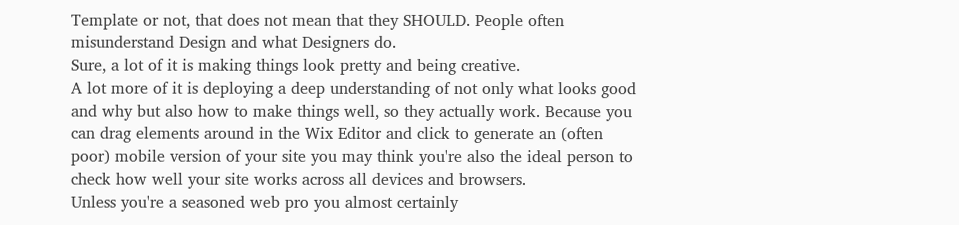Template or not, that does not mean that they SHOULD. People often misunderstand Design and what Designers do.
Sure, a lot of it is making things look pretty and being creative.
A lot more of it is deploying a deep understanding of not only what looks good and why but also how to make things well, so they actually work. Because you can drag elements around in the Wix Editor and click to generate an (often poor) mobile version of your site you may think you're also the ideal person to check how well your site works across all devices and browsers.
Unless you're a seasoned web pro you almost certainly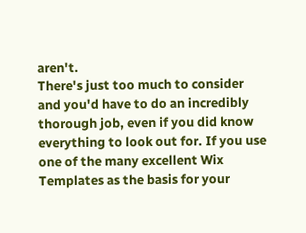aren't.
There's just too much to consider and you'd have to do an incredibly thorough job, even if you did know everything to look out for. If you use one of the many excellent Wix Templates as the basis for your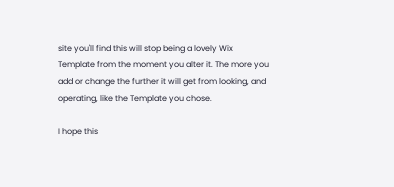site you'll find this will stop being a lovely Wix Template from the moment you alter it. The more you add or change the further it will get from looking, and operating, like the Template you chose.

I hope this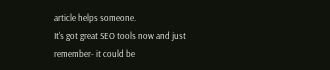article helps someone.
It's got great SEO tools now and just remember- it could be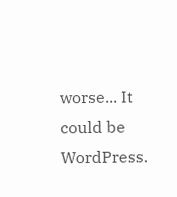worse... It could be WordPress.